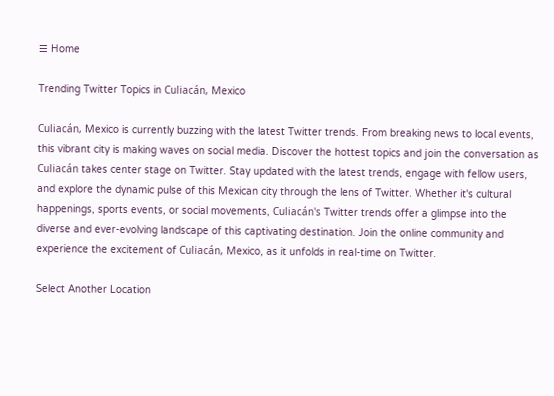☰ Home

Trending Twitter Topics in Culiacán, Mexico

Culiacán, Mexico is currently buzzing with the latest Twitter trends. From breaking news to local events, this vibrant city is making waves on social media. Discover the hottest topics and join the conversation as Culiacán takes center stage on Twitter. Stay updated with the latest trends, engage with fellow users, and explore the dynamic pulse of this Mexican city through the lens of Twitter. Whether it's cultural happenings, sports events, or social movements, Culiacán's Twitter trends offer a glimpse into the diverse and ever-evolving landscape of this captivating destination. Join the online community and experience the excitement of Culiacán, Mexico, as it unfolds in real-time on Twitter.

Select Another Location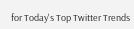for Today's Top Twitter Trends